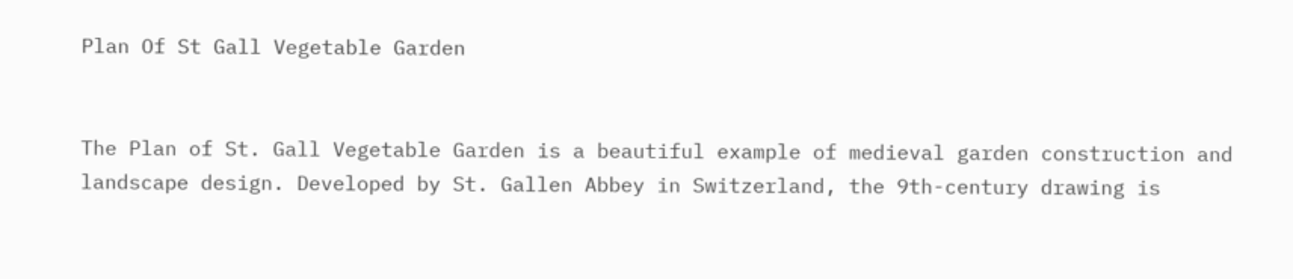Plan Of St Gall Vegetable Garden


The Plan of St. Gall Vegetable Garden is a beautiful example of medieval garden construction and landscape design. Developed by St. Gallen Abbey in Switzerland, the 9th-century drawing is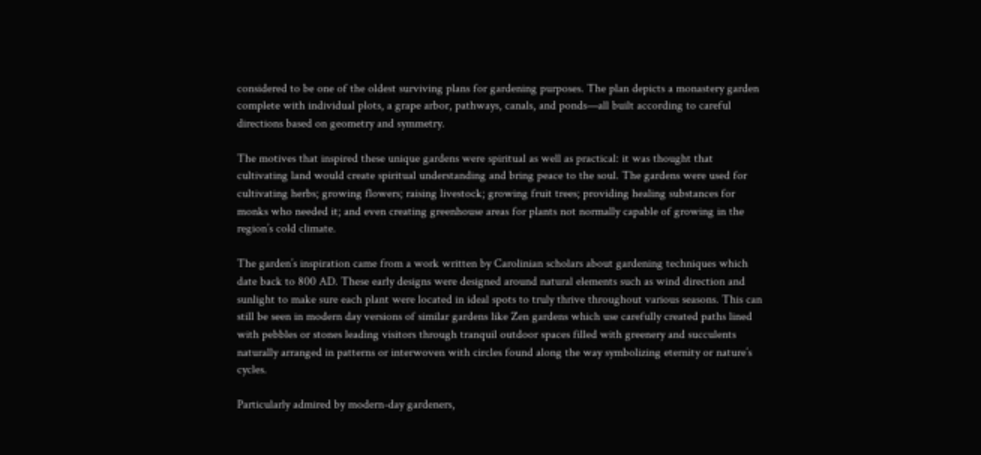considered to be one of the oldest surviving plans for gardening purposes. The plan depicts a monastery garden complete with individual plots, a grape arbor, pathways, canals, and ponds—all built according to careful directions based on geometry and symmetry.

The motives that inspired these unique gardens were spiritual as well as practical: it was thought that cultivating land would create spiritual understanding and bring peace to the soul. The gardens were used for cultivating herbs; growing flowers; raising livestock; growing fruit trees; providing healing substances for monks who needed it; and even creating greenhouse areas for plants not normally capable of growing in the region’s cold climate.

The garden’s inspiration came from a work written by Carolinian scholars about gardening techniques which date back to 800 AD. These early designs were designed around natural elements such as wind direction and sunlight to make sure each plant were located in ideal spots to truly thrive throughout various seasons. This can still be seen in modern day versions of similar gardens like Zen gardens which use carefully created paths lined with pebbles or stones leading visitors through tranquil outdoor spaces filled with greenery and succulents naturally arranged in patterns or interwoven with circles found along the way symbolizing eternity or nature’s cycles.

Particularly admired by modern-day gardeners,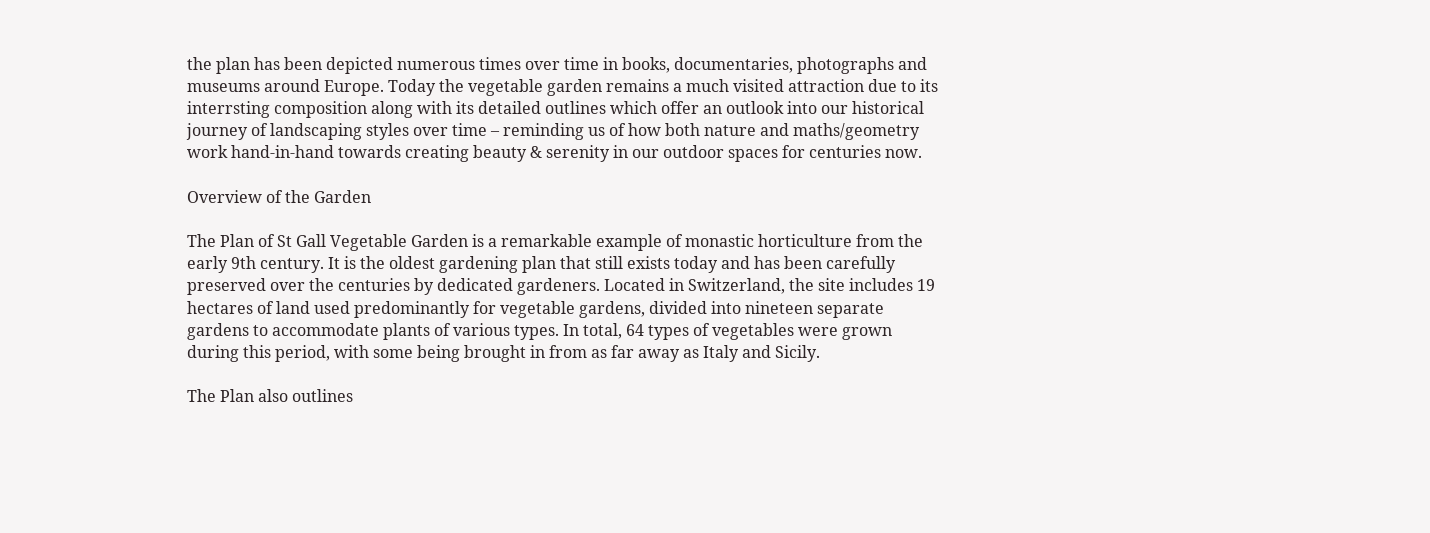the plan has been depicted numerous times over time in books, documentaries, photographs and museums around Europe. Today the vegetable garden remains a much visited attraction due to its interrsting composition along with its detailed outlines which offer an outlook into our historical journey of landscaping styles over time – reminding us of how both nature and maths/geometry work hand-in-hand towards creating beauty & serenity in our outdoor spaces for centuries now.

Overview of the Garden

The Plan of St Gall Vegetable Garden is a remarkable example of monastic horticulture from the early 9th century. It is the oldest gardening plan that still exists today and has been carefully preserved over the centuries by dedicated gardeners. Located in Switzerland, the site includes 19 hectares of land used predominantly for vegetable gardens, divided into nineteen separate gardens to accommodate plants of various types. In total, 64 types of vegetables were grown during this period, with some being brought in from as far away as Italy and Sicily.

The Plan also outlines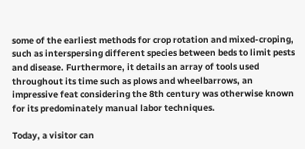some of the earliest methods for crop rotation and mixed-croping, such as interspersing different species between beds to limit pests and disease. Furthermore, it details an array of tools used throughout its time such as plows and wheelbarrows, an impressive feat considering the 8th century was otherwise known for its predominately manual labor techniques.

Today, a visitor can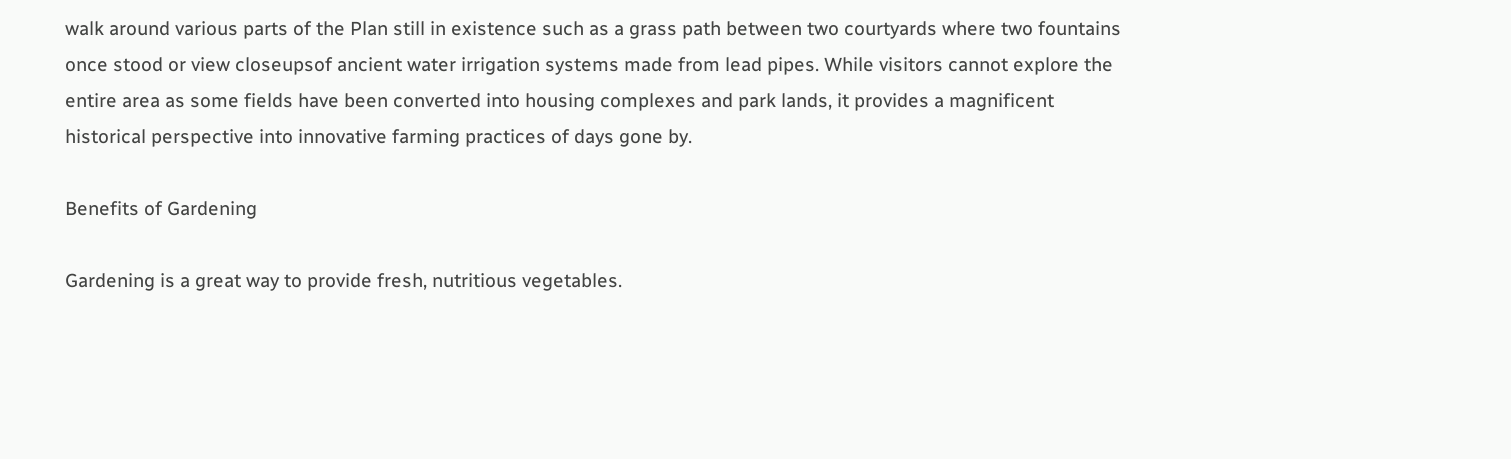walk around various parts of the Plan still in existence such as a grass path between two courtyards where two fountains once stood or view closeupsof ancient water irrigation systems made from lead pipes. While visitors cannot explore the entire area as some fields have been converted into housing complexes and park lands, it provides a magnificent historical perspective into innovative farming practices of days gone by.

Benefits of Gardening

Gardening is a great way to provide fresh, nutritious vegetables.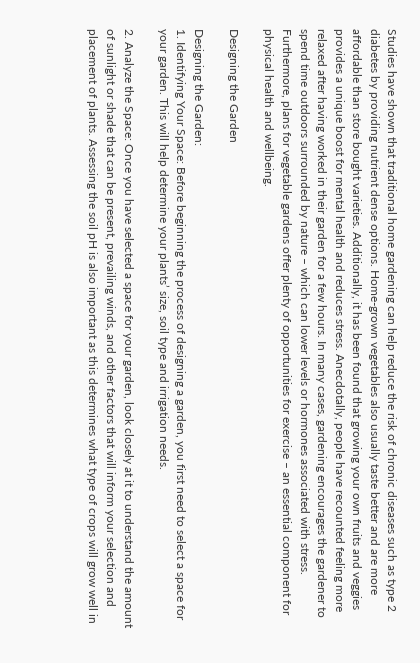Studies have shown that traditional home gardening can help reduce the risk of chronic diseases such as type 2 diabetes by providing nutrient dense options. Home-grown vegetables also usually taste better and are more affordable than store bought varieties. Additionally, it has been found that growing your own fruits and veggies provides a unique boost for mental health and reduces stress. Anecdotally, people have recounted feeling more relaxed after having worked in their garden for a few hours. In many cases, gardening encourages the gardener to spend time outdoors surrounded by nature – which can lower levels or hormones associated with stress. Furthermore, plans for vegetable gardens offer plenty of opportunities for exercise – an essential component for physical health and wellbeing.

Designing the Garden

Designing the Garden:
1. Identifying Your Space: Before beginning the process of designing a garden, you first need to select a space for your garden. This will help determine your plants’ size, soil type and irrigation needs.

2. Analyze the Space: Once you have selected a space for your garden, look closely at it to understand the amount of sunlight or shade that can be present, prevailing winds, and other factors that will inform your selection and placement of plants. Assessing the soil pH is also important as this determines what type of crops will grow well in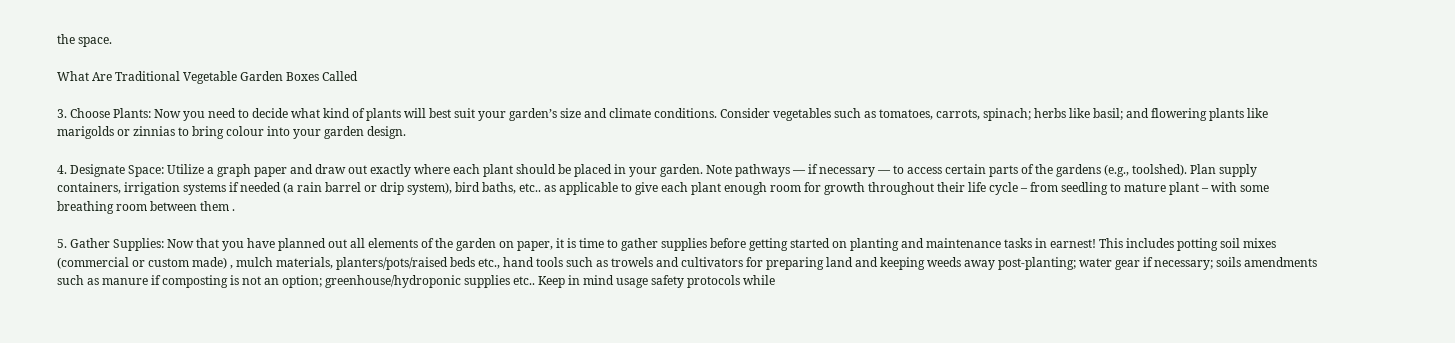the space.

What Are Traditional Vegetable Garden Boxes Called

3. Choose Plants: Now you need to decide what kind of plants will best suit your garden’s size and climate conditions. Consider vegetables such as tomatoes, carrots, spinach; herbs like basil; and flowering plants like marigolds or zinnias to bring colour into your garden design.

4. Designate Space: Utilize a graph paper and draw out exactly where each plant should be placed in your garden. Note pathways — if necessary — to access certain parts of the gardens (e.g., toolshed). Plan supply containers, irrigation systems if needed (a rain barrel or drip system), bird baths, etc.. as applicable to give each plant enough room for growth throughout their life cycle – from seedling to mature plant – with some breathing room between them .

5. Gather Supplies: Now that you have planned out all elements of the garden on paper, it is time to gather supplies before getting started on planting and maintenance tasks in earnest! This includes potting soil mixes (commercial or custom made) , mulch materials, planters/pots/raised beds etc., hand tools such as trowels and cultivators for preparing land and keeping weeds away post-planting; water gear if necessary; soils amendments such as manure if composting is not an option; greenhouse/hydroponic supplies etc.. Keep in mind usage safety protocols while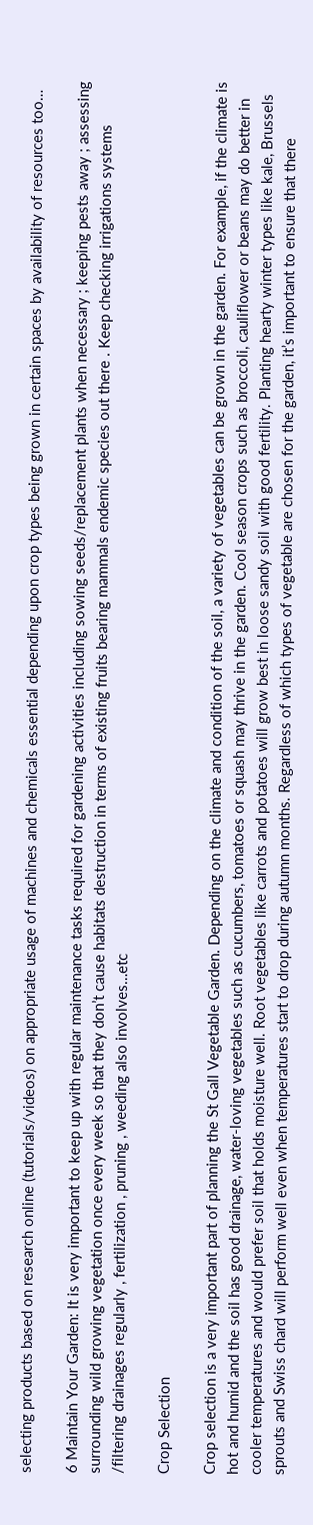selecting products based on research online (tutorials/videos) on appropriate usage of machines and chemicals essential depending upon crop types being grown in certain spaces by availability of resources too…

6 Maintain Your Garden: It is very important to keep up with regular maintenance tasks required for gardening activities including sowing seeds/replacement plants when necessary ; keeping pests away ; assessing surrounding wild growing vegetation once every week so that they don’t cause habitats destruction in terms of existing fruits bearing mammals endemic species out there . Keep checking irrigations systems /filtering drainages regularly , fertilization , pruning , weeding also involves…etc

Crop Selection

Crop selection is a very important part of planning the St Gall Vegetable Garden. Depending on the climate and condition of the soil, a variety of vegetables can be grown in the garden. For example, if the climate is hot and humid and the soil has good drainage, water-loving vegetables such as cucumbers, tomatoes or squash may thrive in the garden. Cool season crops such as broccoli, cauliflower or beans may do better in cooler temperatures and would prefer soil that holds moisture well. Root vegetables like carrots and potatoes will grow best in loose sandy soil with good fertility. Planting hearty winter types like kale, Brussels sprouts and Swiss chard will perform well even when temperatures start to drop during autumn months. Regardless of which types of vegetable are chosen for the garden, it’s important to ensure that there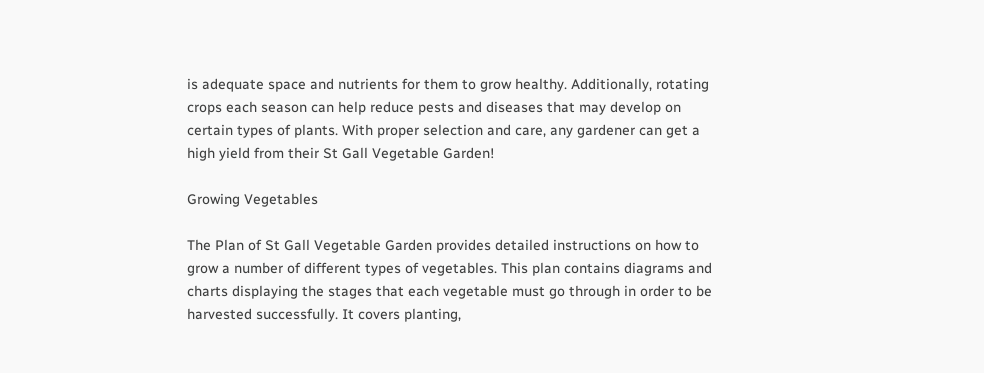is adequate space and nutrients for them to grow healthy. Additionally, rotating crops each season can help reduce pests and diseases that may develop on certain types of plants. With proper selection and care, any gardener can get a high yield from their St Gall Vegetable Garden!

Growing Vegetables

The Plan of St Gall Vegetable Garden provides detailed instructions on how to grow a number of different types of vegetables. This plan contains diagrams and charts displaying the stages that each vegetable must go through in order to be harvested successfully. It covers planting,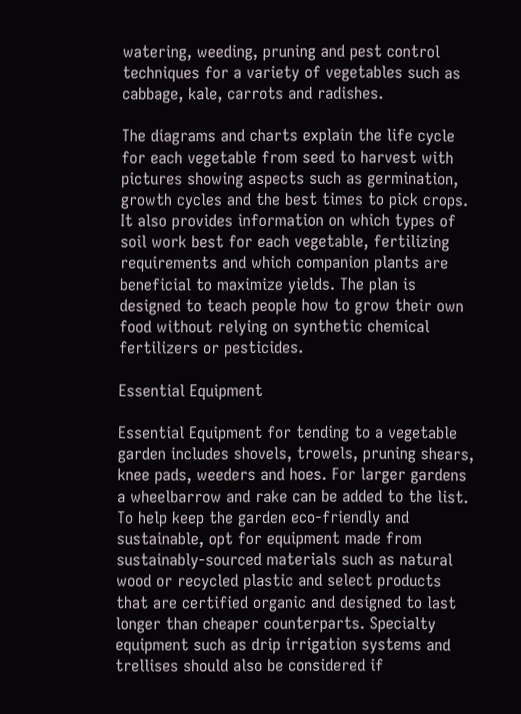watering, weeding, pruning and pest control techniques for a variety of vegetables such as cabbage, kale, carrots and radishes.

The diagrams and charts explain the life cycle for each vegetable from seed to harvest with pictures showing aspects such as germination, growth cycles and the best times to pick crops. It also provides information on which types of soil work best for each vegetable, fertilizing requirements and which companion plants are beneficial to maximize yields. The plan is designed to teach people how to grow their own food without relying on synthetic chemical fertilizers or pesticides.

Essential Equipment

Essential Equipment for tending to a vegetable garden includes shovels, trowels, pruning shears, knee pads, weeders and hoes. For larger gardens a wheelbarrow and rake can be added to the list. To help keep the garden eco-friendly and sustainable, opt for equipment made from sustainably-sourced materials such as natural wood or recycled plastic and select products that are certified organic and designed to last longer than cheaper counterparts. Specialty equipment such as drip irrigation systems and trellises should also be considered if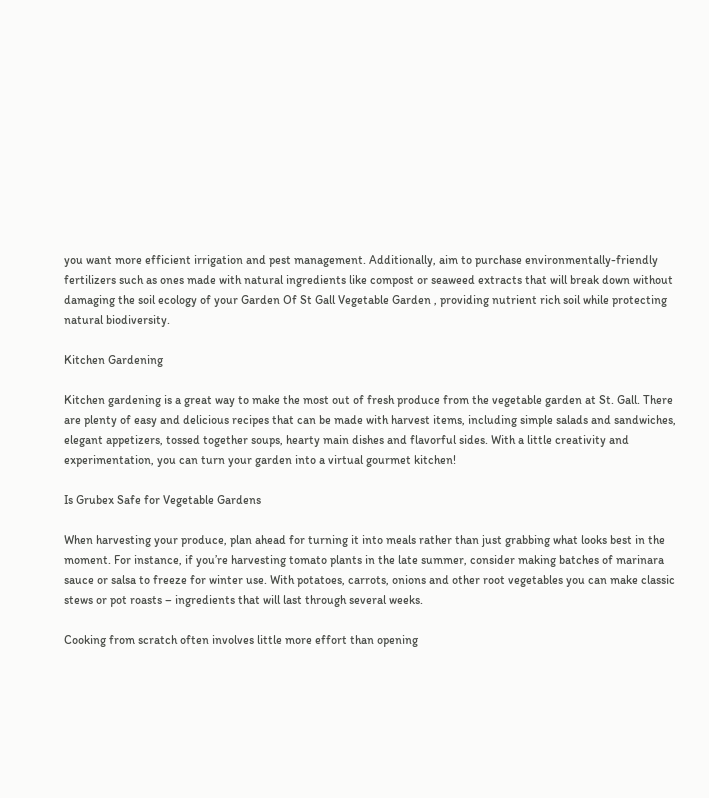you want more efficient irrigation and pest management. Additionally, aim to purchase environmentally-friendly fertilizers such as ones made with natural ingredients like compost or seaweed extracts that will break down without damaging the soil ecology of your Garden Of St Gall Vegetable Garden , providing nutrient rich soil while protecting natural biodiversity.

Kitchen Gardening

Kitchen gardening is a great way to make the most out of fresh produce from the vegetable garden at St. Gall. There are plenty of easy and delicious recipes that can be made with harvest items, including simple salads and sandwiches, elegant appetizers, tossed together soups, hearty main dishes and flavorful sides. With a little creativity and experimentation, you can turn your garden into a virtual gourmet kitchen!

Is Grubex Safe for Vegetable Gardens

When harvesting your produce, plan ahead for turning it into meals rather than just grabbing what looks best in the moment. For instance, if you’re harvesting tomato plants in the late summer, consider making batches of marinara sauce or salsa to freeze for winter use. With potatoes, carrots, onions and other root vegetables you can make classic stews or pot roasts – ingredients that will last through several weeks.

Cooking from scratch often involves little more effort than opening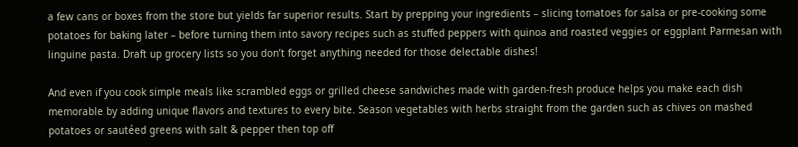a few cans or boxes from the store but yields far superior results. Start by prepping your ingredients – slicing tomatoes for salsa or pre-cooking some potatoes for baking later – before turning them into savory recipes such as stuffed peppers with quinoa and roasted veggies or eggplant Parmesan with linguine pasta. Draft up grocery lists so you don’t forget anything needed for those delectable dishes!

And even if you cook simple meals like scrambled eggs or grilled cheese sandwiches made with garden-fresh produce helps you make each dish memorable by adding unique flavors and textures to every bite. Season vegetables with herbs straight from the garden such as chives on mashed potatoes or sautéed greens with salt & pepper then top off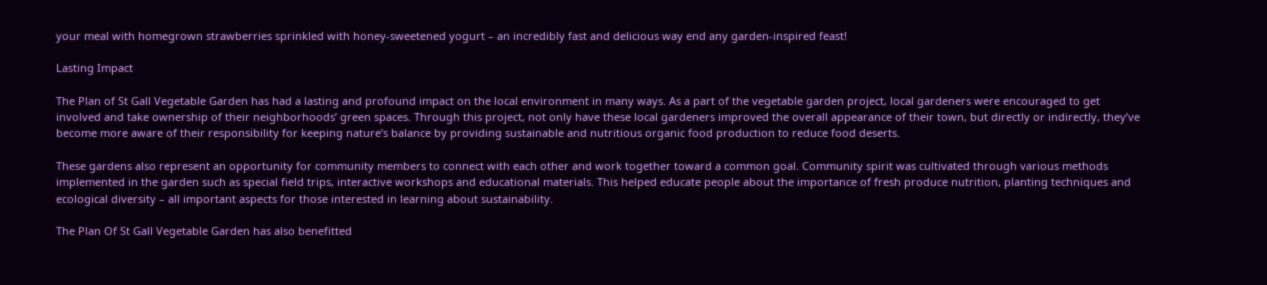your meal with homegrown strawberries sprinkled with honey-sweetened yogurt – an incredibly fast and delicious way end any garden-inspired feast!

Lasting Impact

The Plan of St Gall Vegetable Garden has had a lasting and profound impact on the local environment in many ways. As a part of the vegetable garden project, local gardeners were encouraged to get involved and take ownership of their neighborhoods’ green spaces. Through this project, not only have these local gardeners improved the overall appearance of their town, but directly or indirectly, they’ve become more aware of their responsibility for keeping nature’s balance by providing sustainable and nutritious organic food production to reduce food deserts.

These gardens also represent an opportunity for community members to connect with each other and work together toward a common goal. Community spirit was cultivated through various methods implemented in the garden such as special field trips, interactive workshops and educational materials. This helped educate people about the importance of fresh produce nutrition, planting techniques and ecological diversity – all important aspects for those interested in learning about sustainability.

The Plan Of St Gall Vegetable Garden has also benefitted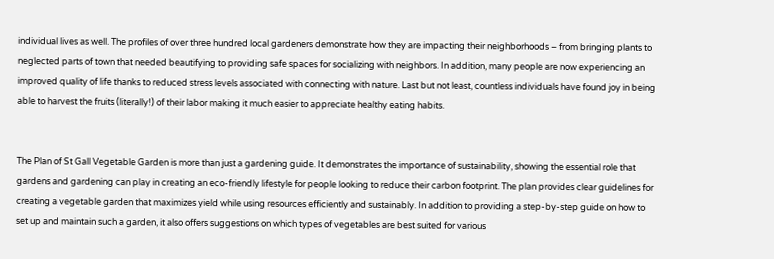individual lives as well. The profiles of over three hundred local gardeners demonstrate how they are impacting their neighborhoods – from bringing plants to neglected parts of town that needed beautifying to providing safe spaces for socializing with neighbors. In addition, many people are now experiencing an improved quality of life thanks to reduced stress levels associated with connecting with nature. Last but not least, countless individuals have found joy in being able to harvest the fruits (literally!) of their labor making it much easier to appreciate healthy eating habits.


The Plan of St Gall Vegetable Garden is more than just a gardening guide. It demonstrates the importance of sustainability, showing the essential role that gardens and gardening can play in creating an eco-friendly lifestyle for people looking to reduce their carbon footprint. The plan provides clear guidelines for creating a vegetable garden that maximizes yield while using resources efficiently and sustainably. In addition to providing a step-by-step guide on how to set up and maintain such a garden, it also offers suggestions on which types of vegetables are best suited for various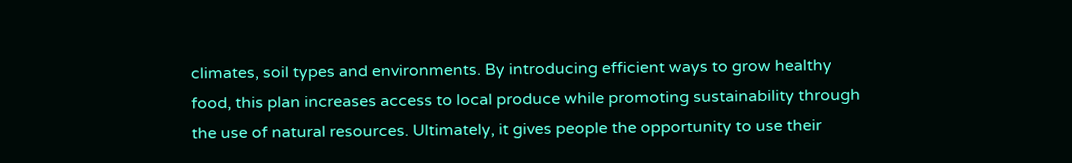climates, soil types and environments. By introducing efficient ways to grow healthy food, this plan increases access to local produce while promoting sustainability through the use of natural resources. Ultimately, it gives people the opportunity to use their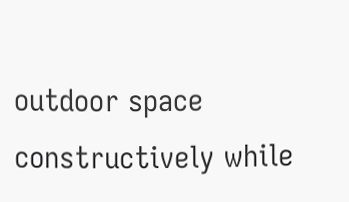outdoor space constructively while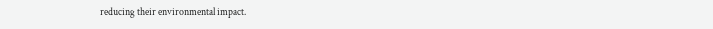reducing their environmental impact.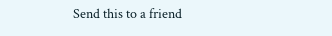Send this to a friend